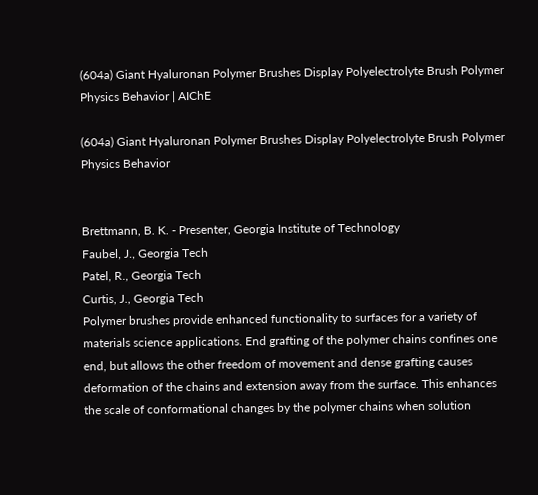(604a) Giant Hyaluronan Polymer Brushes Display Polyelectrolyte Brush Polymer Physics Behavior | AIChE

(604a) Giant Hyaluronan Polymer Brushes Display Polyelectrolyte Brush Polymer Physics Behavior


Brettmann, B. K. - Presenter, Georgia Institute of Technology
Faubel, J., Georgia Tech
Patel, R., Georgia Tech
Curtis, J., Georgia Tech
Polymer brushes provide enhanced functionality to surfaces for a variety of materials science applications. End grafting of the polymer chains confines one end, but allows the other freedom of movement and dense grafting causes deformation of the chains and extension away from the surface. This enhances the scale of conformational changes by the polymer chains when solution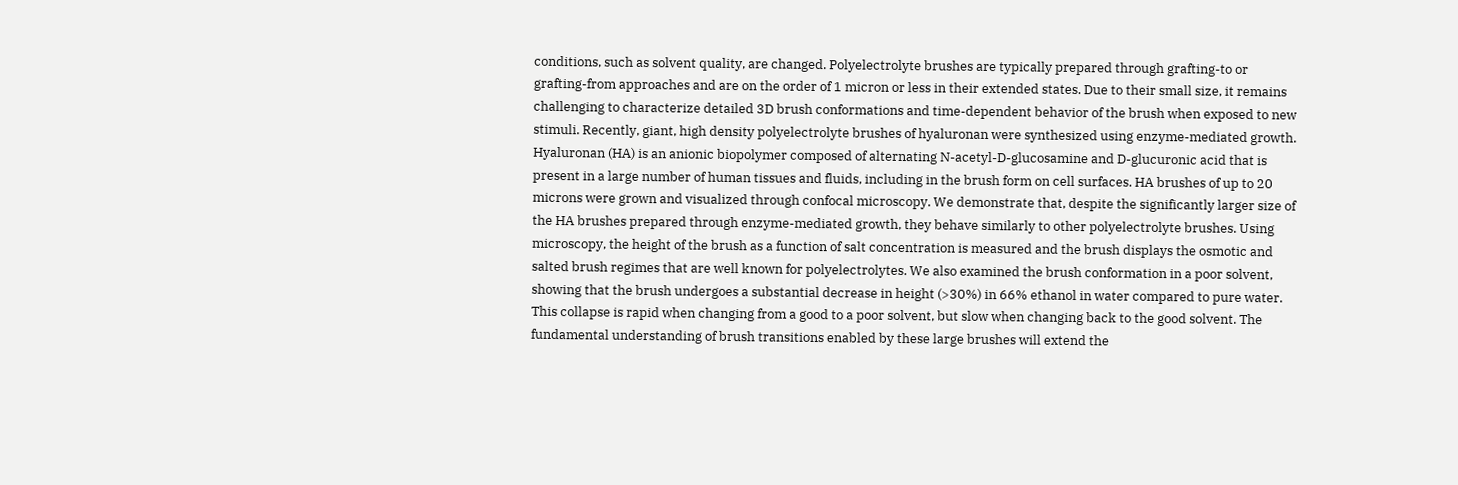conditions, such as solvent quality, are changed. Polyelectrolyte brushes are typically prepared through grafting-to or grafting-from approaches and are on the order of 1 micron or less in their extended states. Due to their small size, it remains challenging to characterize detailed 3D brush conformations and time-dependent behavior of the brush when exposed to new stimuli. Recently, giant, high density polyelectrolyte brushes of hyaluronan were synthesized using enzyme-mediated growth. Hyaluronan (HA) is an anionic biopolymer composed of alternating N-acetyl-D-glucosamine and D-glucuronic acid that is present in a large number of human tissues and fluids, including in the brush form on cell surfaces. HA brushes of up to 20 microns were grown and visualized through confocal microscopy. We demonstrate that, despite the significantly larger size of the HA brushes prepared through enzyme-mediated growth, they behave similarly to other polyelectrolyte brushes. Using microscopy, the height of the brush as a function of salt concentration is measured and the brush displays the osmotic and salted brush regimes that are well known for polyelectrolytes. We also examined the brush conformation in a poor solvent, showing that the brush undergoes a substantial decrease in height (>30%) in 66% ethanol in water compared to pure water. This collapse is rapid when changing from a good to a poor solvent, but slow when changing back to the good solvent. The fundamental understanding of brush transitions enabled by these large brushes will extend the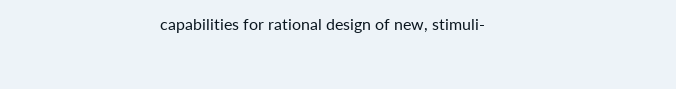capabilities for rational design of new, stimuli-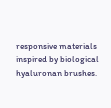responsive materials inspired by biological hyaluronan brushes.